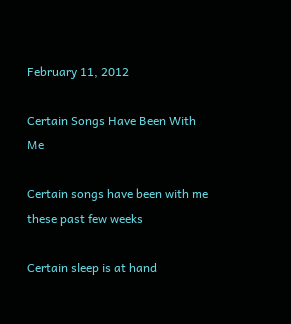February 11, 2012

Certain Songs Have Been With Me

Certain songs have been with me these past few weeks

Certain sleep is at hand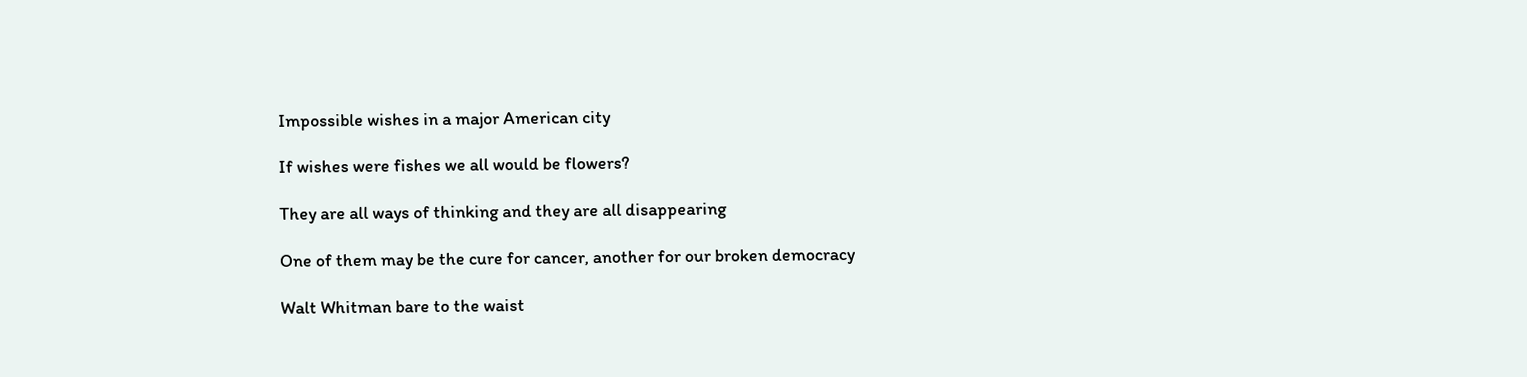Impossible wishes in a major American city

If wishes were fishes we all would be flowers?

They are all ways of thinking and they are all disappearing

One of them may be the cure for cancer, another for our broken democracy

Walt Whitman bare to the waist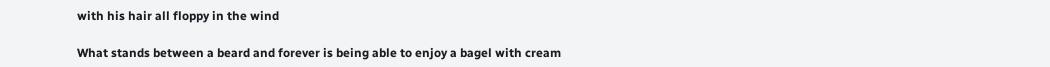with his hair all floppy in the wind

What stands between a beard and forever is being able to enjoy a bagel with cream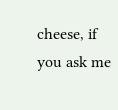cheese, if you ask me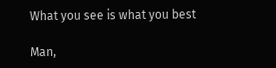What you see is what you best

Man,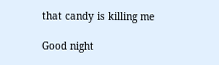that candy is killing me

Good night